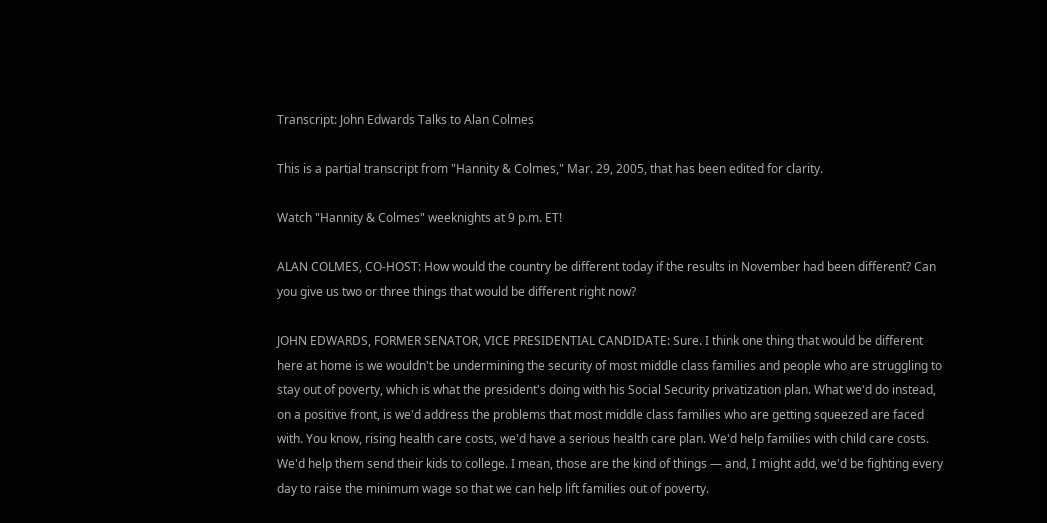Transcript: John Edwards Talks to Alan Colmes

This is a partial transcript from "Hannity & Colmes," Mar. 29, 2005, that has been edited for clarity.

Watch "Hannity & Colmes" weeknights at 9 p.m. ET!

ALAN COLMES, CO-HOST: How would the country be different today if the results in November had been different? Can you give us two or three things that would be different right now?

JOHN EDWARDS, FORMER SENATOR, VICE PRESIDENTIAL CANDIDATE: Sure. I think one thing that would be different here at home is we wouldn't be undermining the security of most middle class families and people who are struggling to stay out of poverty, which is what the president's doing with his Social Security privatization plan. What we'd do instead, on a positive front, is we'd address the problems that most middle class families who are getting squeezed are faced with. You know, rising health care costs, we'd have a serious health care plan. We'd help families with child care costs. We'd help them send their kids to college. I mean, those are the kind of things — and, I might add, we'd be fighting every day to raise the minimum wage so that we can help lift families out of poverty.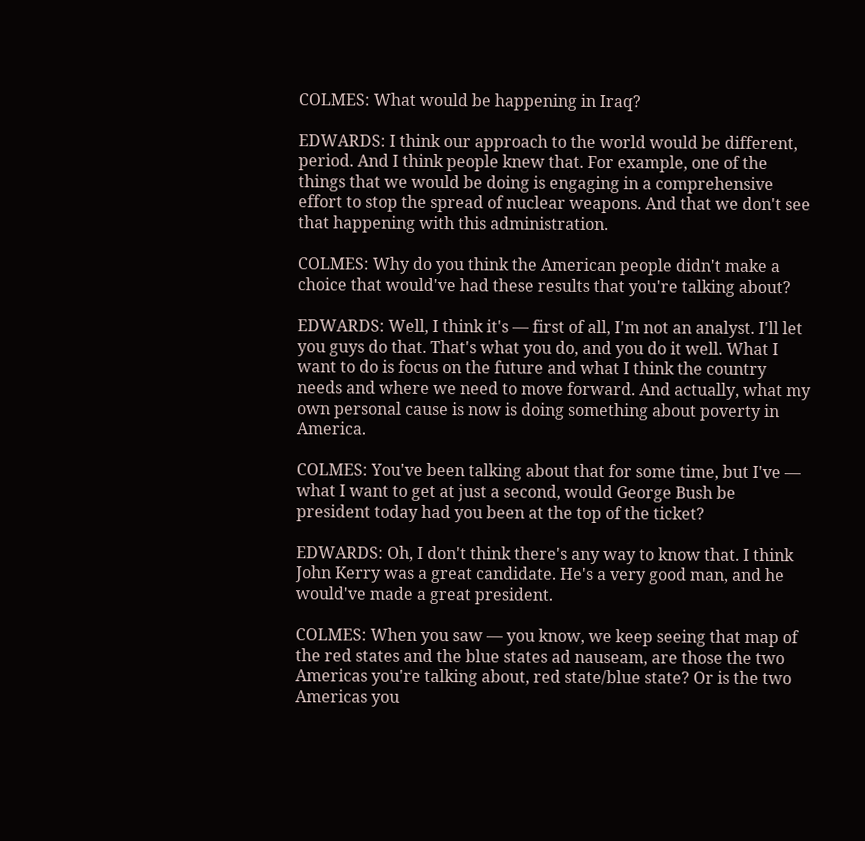COLMES: What would be happening in Iraq?

EDWARDS: I think our approach to the world would be different, period. And I think people knew that. For example, one of the things that we would be doing is engaging in a comprehensive effort to stop the spread of nuclear weapons. And that we don't see that happening with this administration.

COLMES: Why do you think the American people didn't make a choice that would've had these results that you're talking about?

EDWARDS: Well, I think it's — first of all, I'm not an analyst. I'll let you guys do that. That's what you do, and you do it well. What I want to do is focus on the future and what I think the country needs and where we need to move forward. And actually, what my own personal cause is now is doing something about poverty in America.

COLMES: You've been talking about that for some time, but I've — what I want to get at just a second, would George Bush be president today had you been at the top of the ticket?

EDWARDS: Oh, I don't think there's any way to know that. I think John Kerry was a great candidate. He's a very good man, and he would've made a great president.

COLMES: When you saw — you know, we keep seeing that map of the red states and the blue states ad nauseam, are those the two Americas you're talking about, red state/blue state? Or is the two Americas you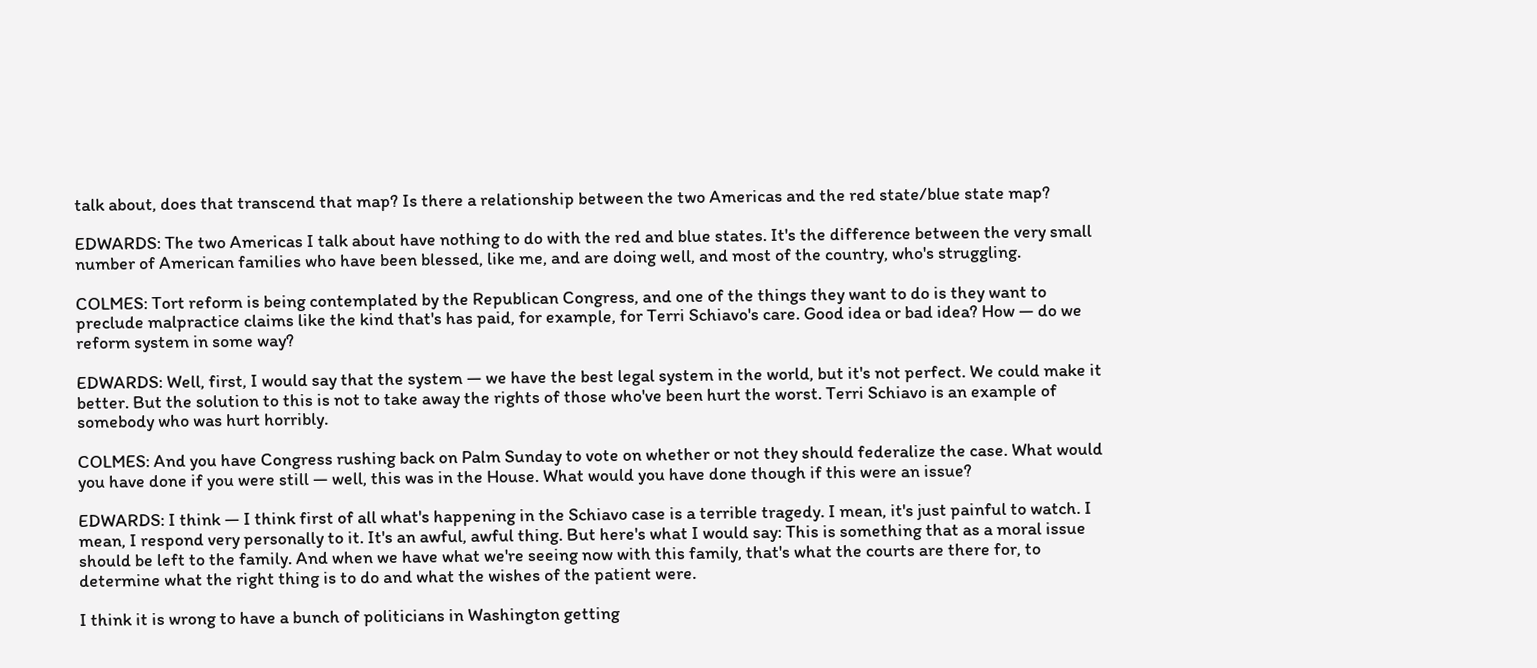talk about, does that transcend that map? Is there a relationship between the two Americas and the red state/blue state map?

EDWARDS: The two Americas I talk about have nothing to do with the red and blue states. It's the difference between the very small number of American families who have been blessed, like me, and are doing well, and most of the country, who's struggling.

COLMES: Tort reform is being contemplated by the Republican Congress, and one of the things they want to do is they want to preclude malpractice claims like the kind that's has paid, for example, for Terri Schiavo's care. Good idea or bad idea? How — do we reform system in some way?

EDWARDS: Well, first, I would say that the system — we have the best legal system in the world, but it's not perfect. We could make it better. But the solution to this is not to take away the rights of those who've been hurt the worst. Terri Schiavo is an example of somebody who was hurt horribly.

COLMES: And you have Congress rushing back on Palm Sunday to vote on whether or not they should federalize the case. What would you have done if you were still — well, this was in the House. What would you have done though if this were an issue?

EDWARDS: I think — I think first of all what's happening in the Schiavo case is a terrible tragedy. I mean, it's just painful to watch. I mean, I respond very personally to it. It's an awful, awful thing. But here's what I would say: This is something that as a moral issue should be left to the family. And when we have what we're seeing now with this family, that's what the courts are there for, to determine what the right thing is to do and what the wishes of the patient were.

I think it is wrong to have a bunch of politicians in Washington getting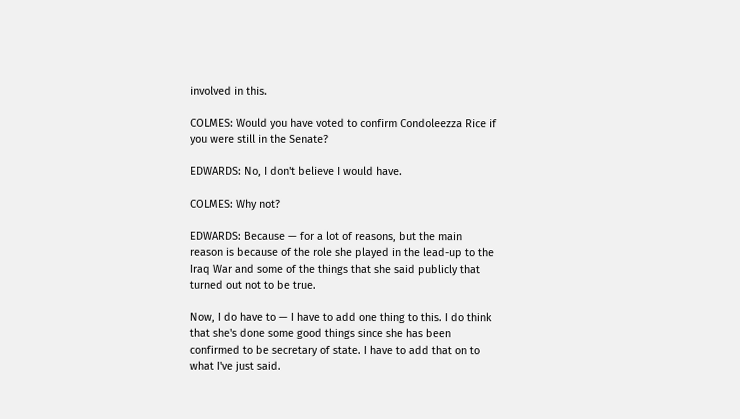involved in this.

COLMES: Would you have voted to confirm Condoleezza Rice if you were still in the Senate?

EDWARDS: No, I don't believe I would have.

COLMES: Why not?

EDWARDS: Because — for a lot of reasons, but the main reason is because of the role she played in the lead-up to the Iraq War and some of the things that she said publicly that turned out not to be true.

Now, I do have to — I have to add one thing to this. I do think that she's done some good things since she has been confirmed to be secretary of state. I have to add that on to what I've just said.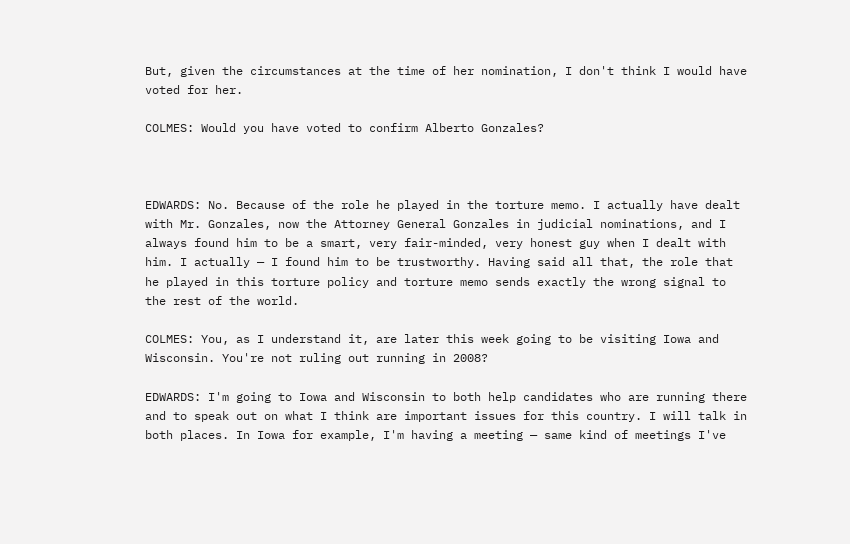But, given the circumstances at the time of her nomination, I don't think I would have voted for her.

COLMES: Would you have voted to confirm Alberto Gonzales?



EDWARDS: No. Because of the role he played in the torture memo. I actually have dealt with Mr. Gonzales, now the Attorney General Gonzales in judicial nominations, and I always found him to be a smart, very fair-minded, very honest guy when I dealt with him. I actually — I found him to be trustworthy. Having said all that, the role that he played in this torture policy and torture memo sends exactly the wrong signal to the rest of the world.

COLMES: You, as I understand it, are later this week going to be visiting Iowa and Wisconsin. You're not ruling out running in 2008?

EDWARDS: I'm going to Iowa and Wisconsin to both help candidates who are running there and to speak out on what I think are important issues for this country. I will talk in both places. In Iowa for example, I'm having a meeting — same kind of meetings I've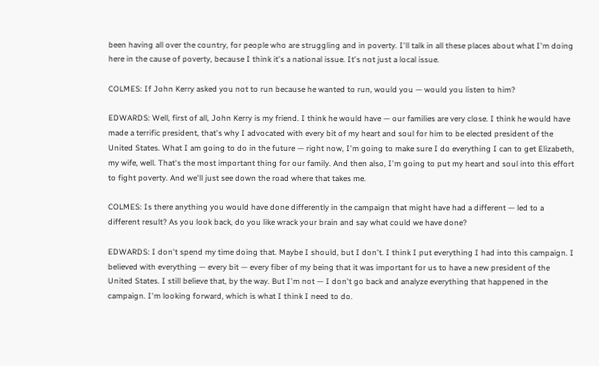been having all over the country, for people who are struggling and in poverty. I'll talk in all these places about what I'm doing here in the cause of poverty, because I think it's a national issue. It's not just a local issue.

COLMES: If John Kerry asked you not to run because he wanted to run, would you — would you listen to him?

EDWARDS: Well, first of all, John Kerry is my friend. I think he would have — our families are very close. I think he would have made a terrific president, that's why I advocated with every bit of my heart and soul for him to be elected president of the United States. What I am going to do in the future — right now, I'm going to make sure I do everything I can to get Elizabeth, my wife, well. That's the most important thing for our family. And then also, I'm going to put my heart and soul into this effort to fight poverty. And we'll just see down the road where that takes me.

COLMES: Is there anything you would have done differently in the campaign that might have had a different — led to a different result? As you look back, do you like wrack your brain and say what could we have done?

EDWARDS: I don't spend my time doing that. Maybe I should, but I don't. I think I put everything I had into this campaign. I believed with everything — every bit — every fiber of my being that it was important for us to have a new president of the United States. I still believe that, by the way. But I'm not — I don't go back and analyze everything that happened in the campaign. I'm looking forward, which is what I think I need to do.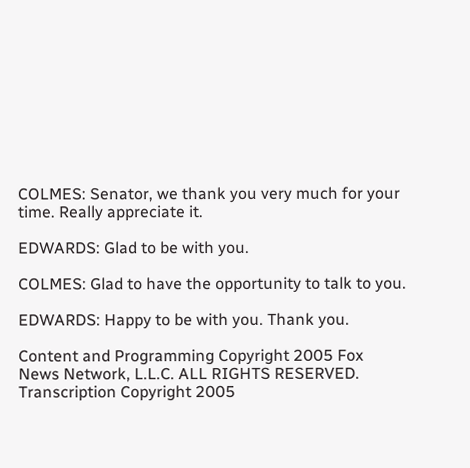COLMES: Senator, we thank you very much for your time. Really appreciate it.

EDWARDS: Glad to be with you.

COLMES: Glad to have the opportunity to talk to you.

EDWARDS: Happy to be with you. Thank you.

Content and Programming Copyright 2005 Fox News Network, L.L.C. ALL RIGHTS RESERVED. Transcription Copyright 2005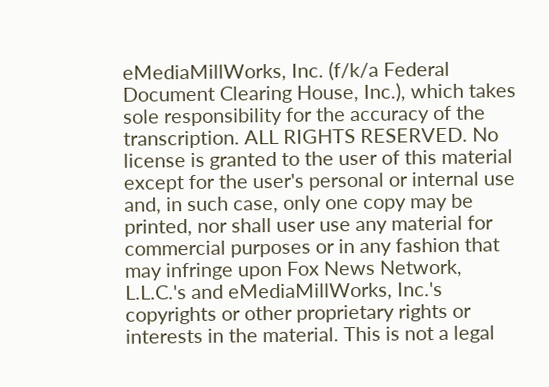eMediaMillWorks, Inc. (f/k/a Federal Document Clearing House, Inc.), which takes sole responsibility for the accuracy of the transcription. ALL RIGHTS RESERVED. No license is granted to the user of this material except for the user's personal or internal use and, in such case, only one copy may be printed, nor shall user use any material for commercial purposes or in any fashion that may infringe upon Fox News Network, L.L.C.'s and eMediaMillWorks, Inc.'s copyrights or other proprietary rights or interests in the material. This is not a legal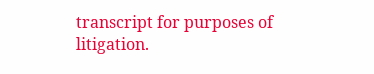transcript for purposes of litigation.